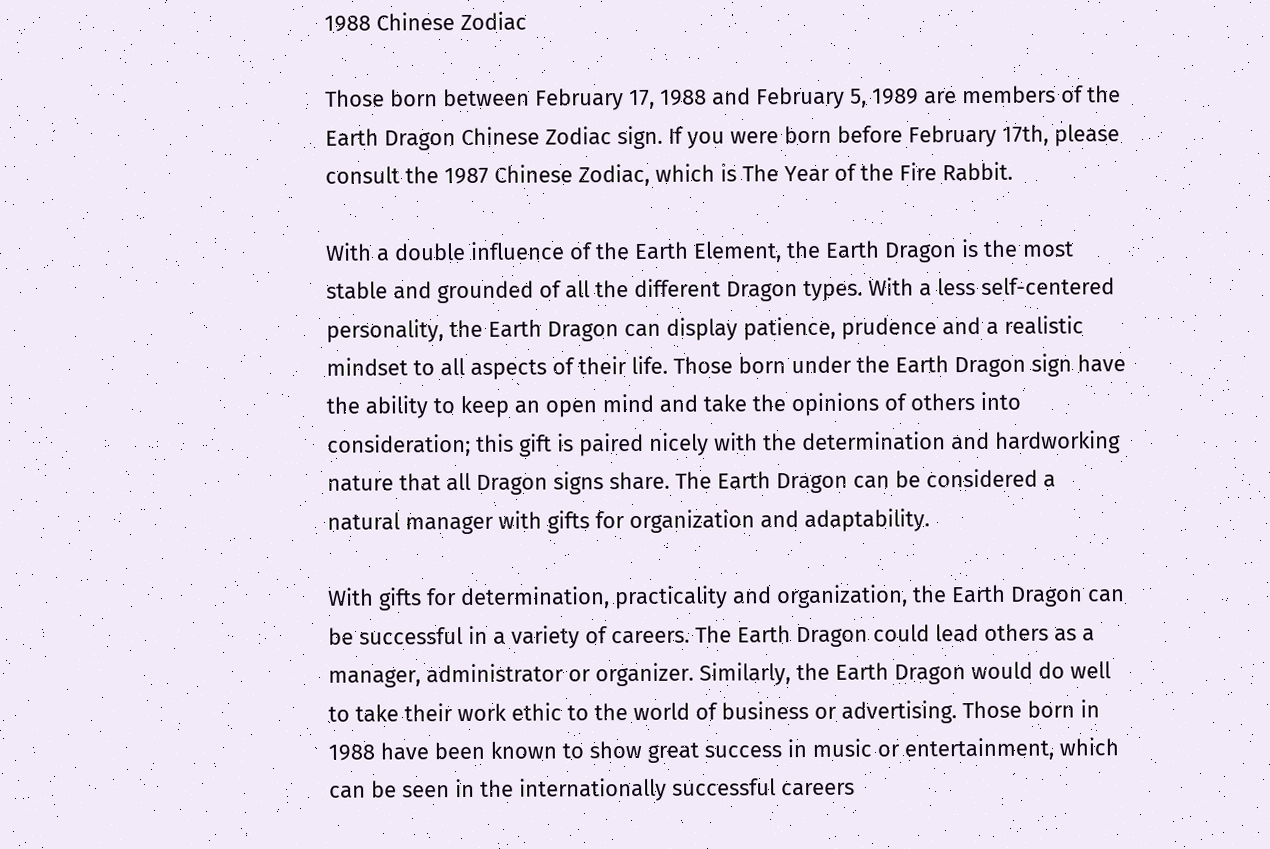1988 Chinese Zodiac

Those born between February 17, 1988 and February 5, 1989 are members of the Earth Dragon Chinese Zodiac sign. If you were born before February 17th, please consult the 1987 Chinese Zodiac, which is The Year of the Fire Rabbit.

With a double influence of the Earth Element, the Earth Dragon is the most stable and grounded of all the different Dragon types. With a less self-centered personality, the Earth Dragon can display patience, prudence and a realistic mindset to all aspects of their life. Those born under the Earth Dragon sign have the ability to keep an open mind and take the opinions of others into consideration; this gift is paired nicely with the determination and hardworking nature that all Dragon signs share. The Earth Dragon can be considered a natural manager with gifts for organization and adaptability.

With gifts for determination, practicality and organization, the Earth Dragon can be successful in a variety of careers. The Earth Dragon could lead others as a manager, administrator or organizer. Similarly, the Earth Dragon would do well to take their work ethic to the world of business or advertising. Those born in 1988 have been known to show great success in music or entertainment, which can be seen in the internationally successful careers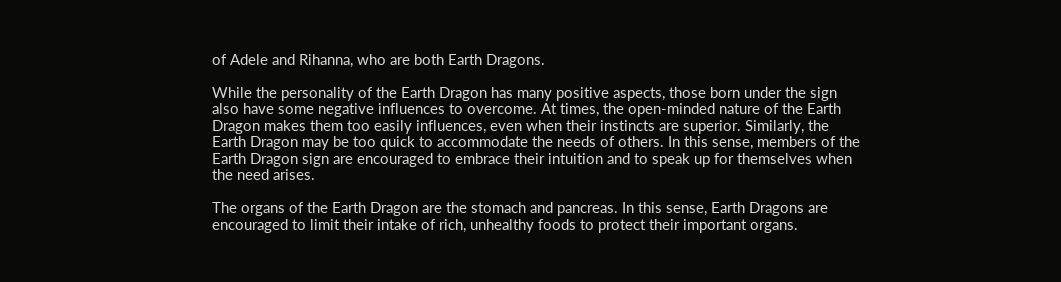of Adele and Rihanna, who are both Earth Dragons.

While the personality of the Earth Dragon has many positive aspects, those born under the sign also have some negative influences to overcome. At times, the open-minded nature of the Earth Dragon makes them too easily influences, even when their instincts are superior. Similarly, the Earth Dragon may be too quick to accommodate the needs of others. In this sense, members of the Earth Dragon sign are encouraged to embrace their intuition and to speak up for themselves when the need arises.

The organs of the Earth Dragon are the stomach and pancreas. In this sense, Earth Dragons are encouraged to limit their intake of rich, unhealthy foods to protect their important organs.